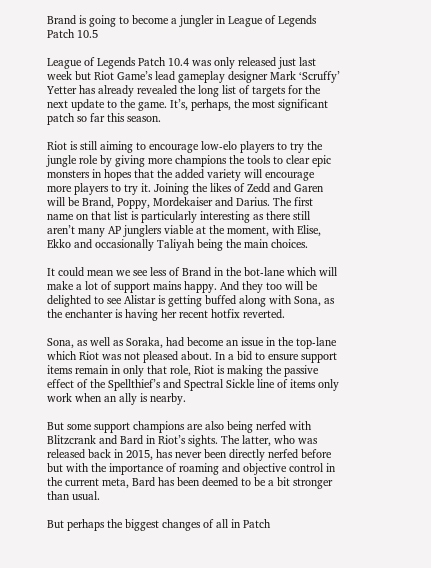Brand is going to become a jungler in League of Legends Patch 10.5

League of Legends Patch 10.4 was only released just last week but Riot Game’s lead gameplay designer Mark ‘Scruffy’ Yetter has already revealed the long list of targets for the next update to the game. It’s, perhaps, the most significant patch so far this season.

Riot is still aiming to encourage low-elo players to try the jungle role by giving more champions the tools to clear epic monsters in hopes that the added variety will encourage more players to try it. Joining the likes of Zedd and Garen will be Brand, Poppy, Mordekaiser and Darius. The first name on that list is particularly interesting as there still aren’t many AP junglers viable at the moment, with Elise, Ekko and occasionally Taliyah being the main choices.

It could mean we see less of Brand in the bot-lane which will make a lot of support mains happy. And they too will be delighted to see Alistar is getting buffed along with Sona, as the enchanter is having her recent hotfix reverted.

Sona, as well as Soraka, had become an issue in the top-lane which Riot was not pleased about. In a bid to ensure support items remain in only that role, Riot is making the passive effect of the Spellthief’s and Spectral Sickle line of items only work when an ally is nearby.

But some support champions are also being nerfed with Blitzcrank and Bard in Riot’s sights. The latter, who was released back in 2015, has never been directly nerfed before but with the importance of roaming and objective control in the current meta, Bard has been deemed to be a bit stronger than usual.

But perhaps the biggest changes of all in Patch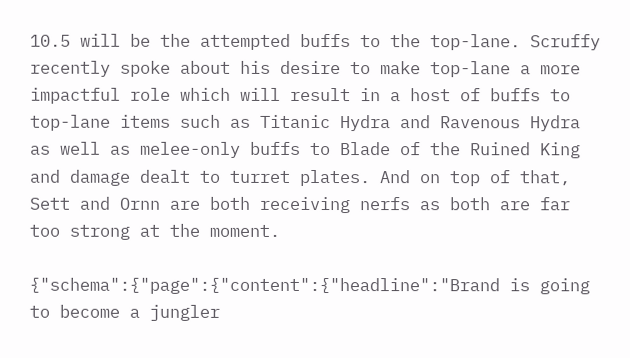10.5 will be the attempted buffs to the top-lane. Scruffy recently spoke about his desire to make top-lane a more impactful role which will result in a host of buffs to top-lane items such as Titanic Hydra and Ravenous Hydra as well as melee-only buffs to Blade of the Ruined King and damage dealt to turret plates. And on top of that, Sett and Ornn are both receiving nerfs as both are far too strong at the moment.

{"schema":{"page":{"content":{"headline":"Brand is going to become a jungler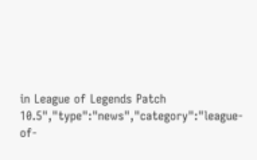in League of Legends Patch 10.5","type":"news","category":"league-of-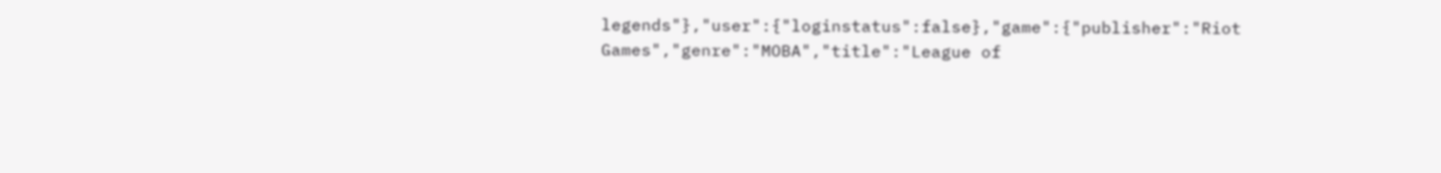legends"},"user":{"loginstatus":false},"game":{"publisher":"Riot Games","genre":"MOBA","title":"League of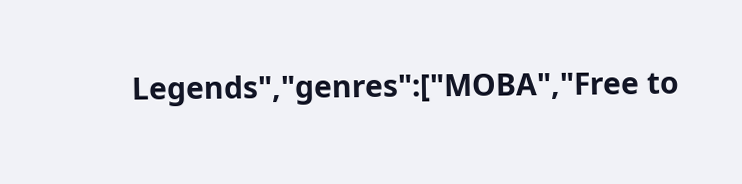Legends","genres":["MOBA","Free to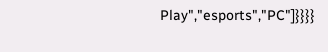Play","esports","PC"]}}}}